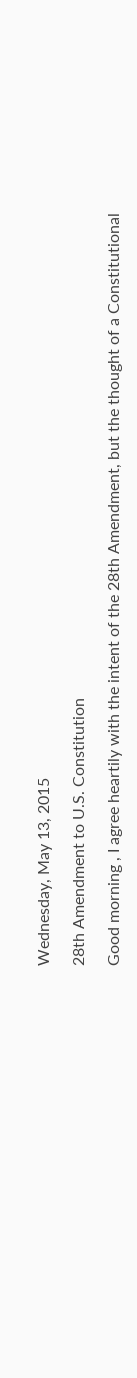Wednesday, May 13, 2015

28th Amendment to U.S. Constitution

Good morning , I agree heartily with the intent of the 28th Amendment, but the thought of a Constitutional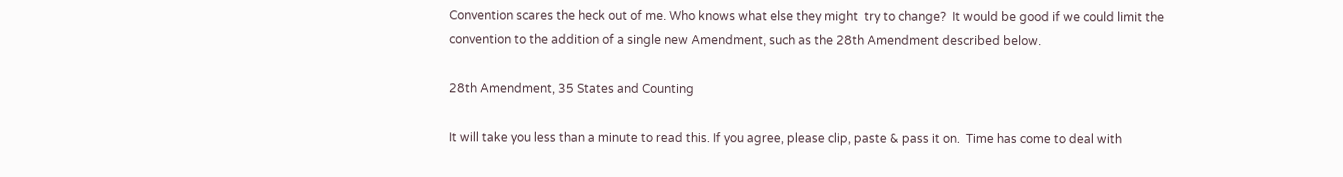Convention scares the heck out of me. Who knows what else they might  try to change?  It would be good if we could limit the convention to the addition of a single new Amendment, such as the 28th Amendment described below.

28th Amendment, 35 States and Counting

It will take you less than a minute to read this. If you agree, please clip, paste & pass it on.  Time has come to deal with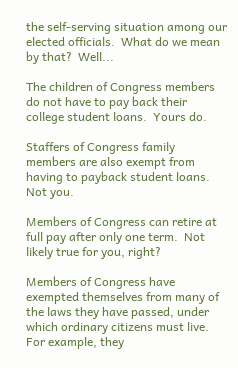the self-serving situation among our elected officials.  What do we mean by that?  Well...

The children of Congress members do not have to pay back their college student loans.  Yours do.

Staffers of Congress family members are also exempt from having to payback student loans.  Not you.

Members of Congress can retire at full pay after only one term.  Not likely true for you, right?

Members of Congress have exempted themselves from many of the laws they have passed, under which ordinary citizens must live. For example, they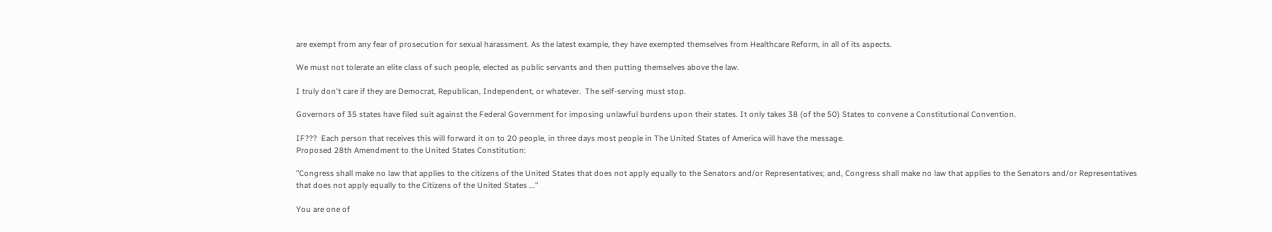are exempt from any fear of prosecution for sexual harassment. As the latest example, they have exempted themselves from Healthcare Reform, in all of its aspects.

We must not tolerate an elite class of such people, elected as public servants and then putting themselves above the law.

I truly don't care if they are Democrat, Republican, Independent, or whatever.  The self-serving must stop.

Governors of 35 states have filed suit against the Federal Government for imposing unlawful burdens upon their states. It only takes 38 (of the 50) States to convene a Constitutional Convention.

IF???  Each person that receives this will forward it on to 20 people, in three days most people in The United States of America will have the message.
Proposed 28th Amendment to the United States Constitution:

"Congress shall make no law that applies to the citizens of the United States that does not apply equally to the Senators and/or Representatives; and, Congress shall make no law that applies to the Senators and/or Representatives that does not apply equally to the Citizens of the United States ..."

You are one of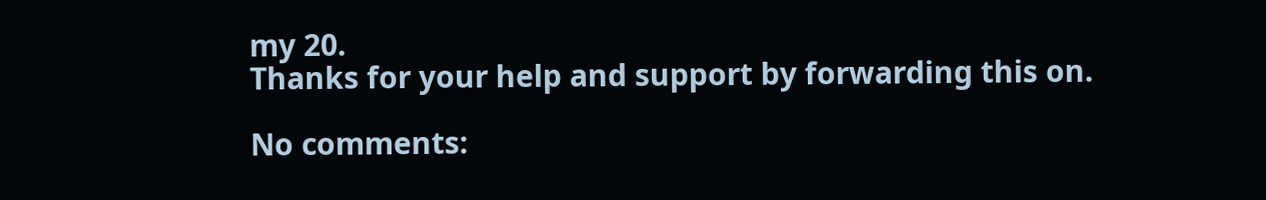my 20.
Thanks for your help and support by forwarding this on.

No comments: